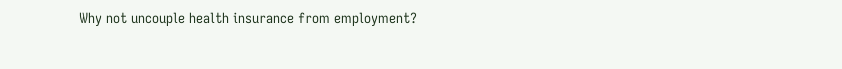Why not uncouple health insurance from employment?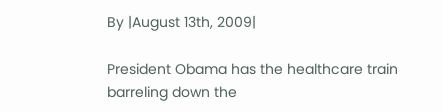By |August 13th, 2009|

President Obama has the healthcare train barreling down the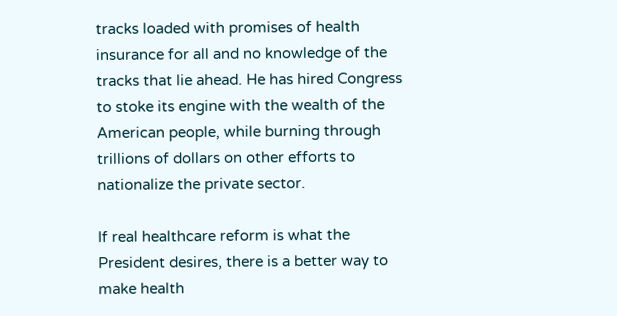tracks loaded with promises of health insurance for all and no knowledge of the tracks that lie ahead. He has hired Congress to stoke its engine with the wealth of the American people, while burning through trillions of dollars on other efforts to nationalize the private sector.

If real healthcare reform is what the President desires, there is a better way to make health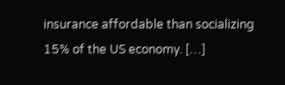insurance affordable than socializing 15% of the US economy. […]